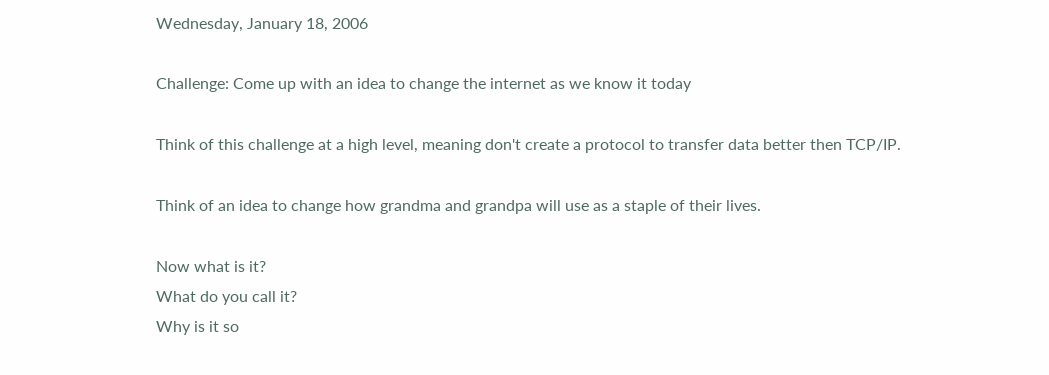Wednesday, January 18, 2006

Challenge: Come up with an idea to change the internet as we know it today

Think of this challenge at a high level, meaning don't create a protocol to transfer data better then TCP/IP.

Think of an idea to change how grandma and grandpa will use as a staple of their lives.

Now what is it?
What do you call it?
Why is it so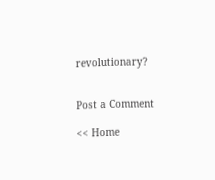revolutionary?


Post a Comment

<< Home